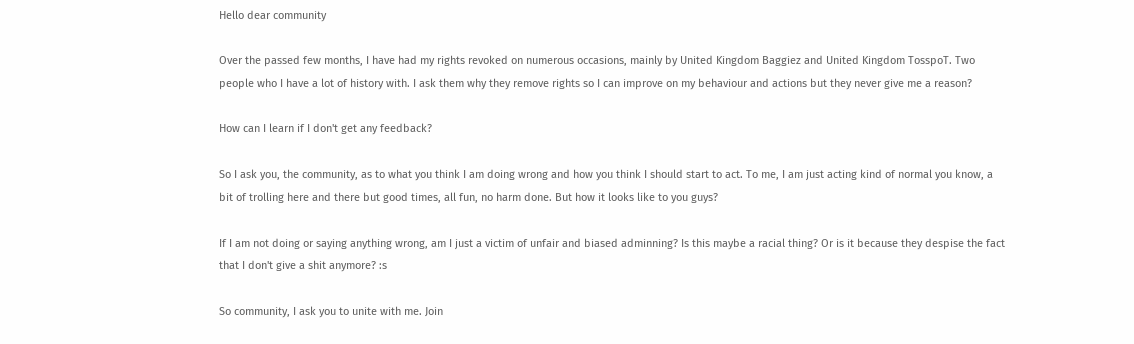Hello dear community

Over the passed few months, I have had my rights revoked on numerous occasions, mainly by United Kingdom Baggiez and United Kingdom TosspoT. Two people who I have a lot of history with. I ask them why they remove rights so I can improve on my behaviour and actions but they never give me a reason?

How can I learn if I don't get any feedback?

So I ask you, the community, as to what you think I am doing wrong and how you think I should start to act. To me, I am just acting kind of normal you know, a bit of trolling here and there but good times, all fun, no harm done. But how it looks like to you guys?

If I am not doing or saying anything wrong, am I just a victim of unfair and biased adminning? Is this maybe a racial thing? Or is it because they despise the fact that I don't give a shit anymore? :s

So community, I ask you to unite with me. Join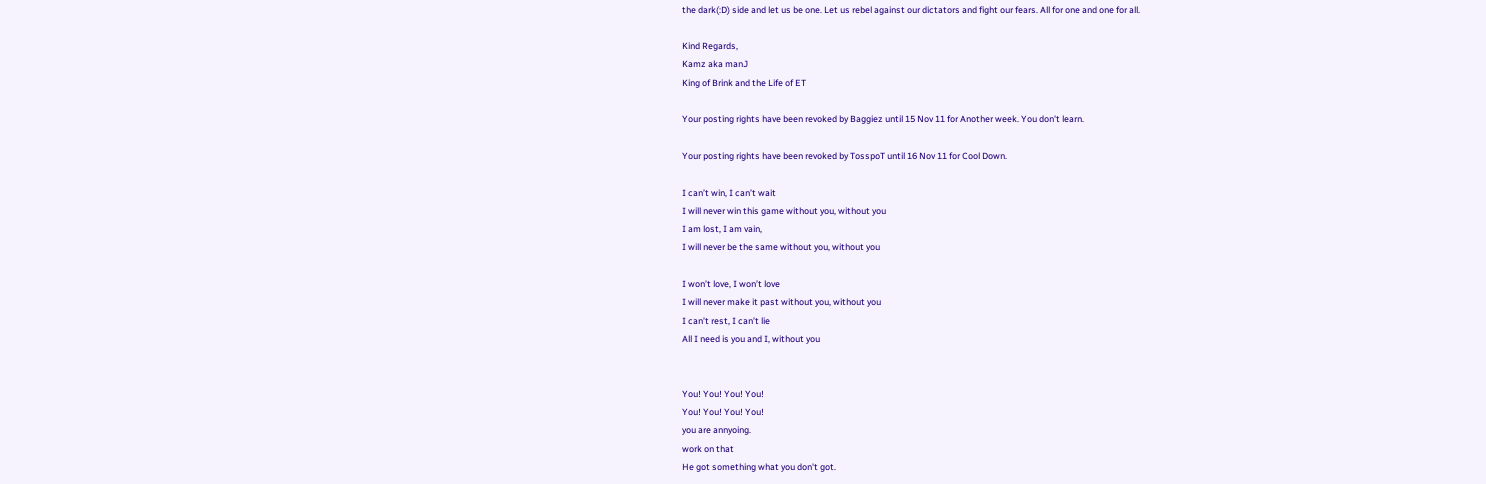the dark(:D) side and let us be one. Let us rebel against our dictators and fight our fears. All for one and one for all.

Kind Regards,
Kamz aka manJ
King of Brink and the Life of ET

Your posting rights have been revoked by Baggiez until 15 Nov 11 for Another week. You don't learn.

Your posting rights have been revoked by TosspoT until 16 Nov 11 for Cool Down.

I can’t win, I can’t wait
I will never win this game without you, without you
I am lost, I am vain,
I will never be the same without you, without you

I won’t love, I won’t love
I will never make it past without you, without you
I can’t rest, I can’t lie
All I need is you and I, without you


You! You! You! You!
You! You! You! You!
you are annyoing.
work on that
He got something what you don't got.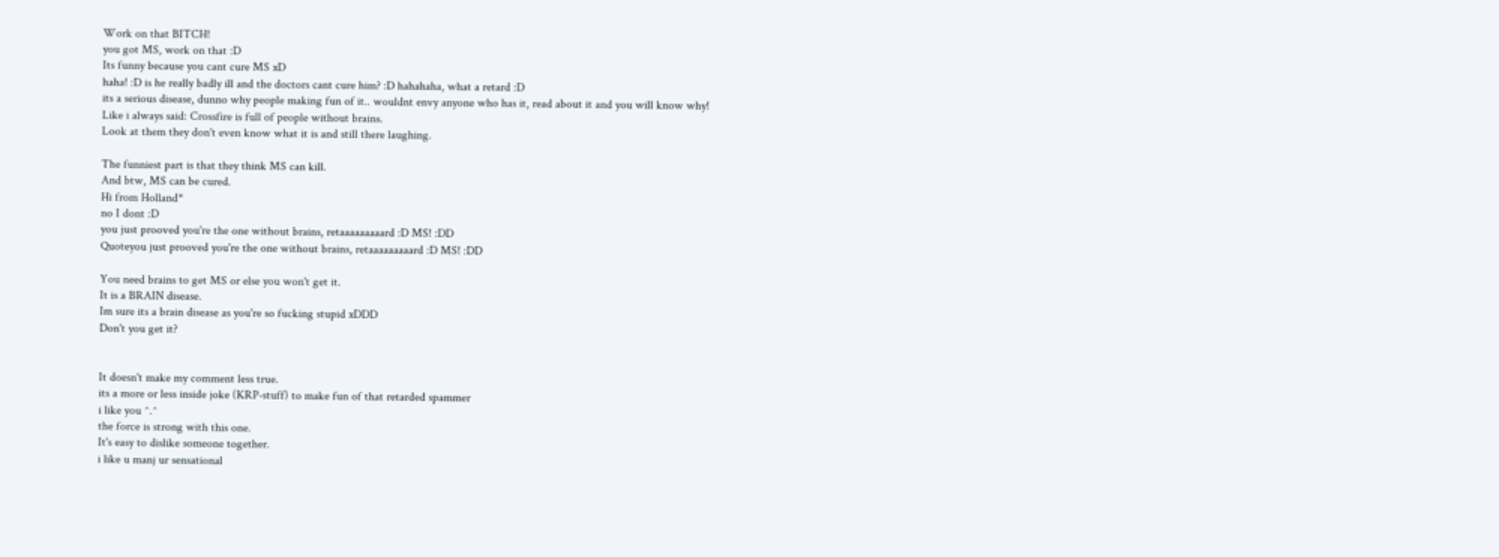Work on that BITCH!
you got MS, work on that :D
Its funny because you cant cure MS xD
haha! :D is he really badly ill and the doctors cant cure him? :D hahahaha, what a retard :D
its a serious disease, dunno why people making fun of it.. wouldnt envy anyone who has it, read about it and you will know why!
Like i always said: Crossfire is full of people without brains.
Look at them they don't even know what it is and still there laughing.

The funniest part is that they think MS can kill.
And btw, MS can be cured.
Hi from Holland*
no I dont :D
you just prooved you're the one without brains, retaaaaaaaaard :D MS! :DD
Quoteyou just prooved you're the one without brains, retaaaaaaaaard :D MS! :DD

You need brains to get MS or else you won't get it.
It is a BRAIN disease.
Im sure its a brain disease as you're so fucking stupid xDDD
Don't you get it?


It doesn't make my comment less true.
its a more or less inside joke (KRP-stuff) to make fun of that retarded spammer
i like you ^.^
the force is strong with this one.
It's easy to dislike someone together.
i like u manj ur sensational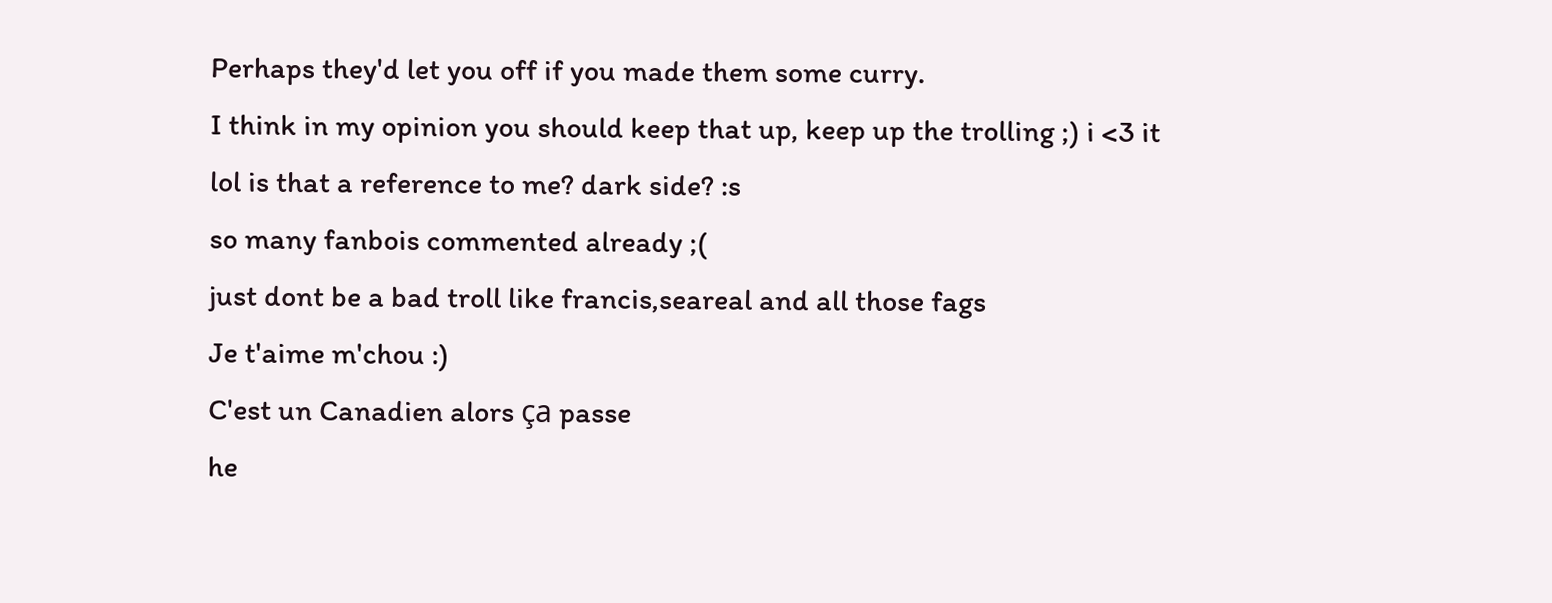Perhaps they'd let you off if you made them some curry.
I think in my opinion you should keep that up, keep up the trolling ;) i <3 it
lol is that a reference to me? dark side? :s
so many fanbois commented already ;(
just dont be a bad troll like francis,seareal and all those fags
Je t'aime m'chou :)
C'est un Canadien alors ça passe
he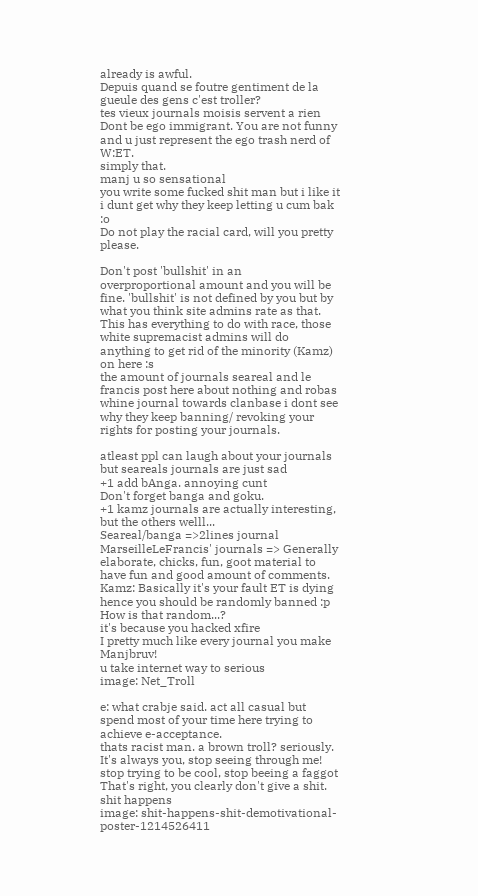already is awful.
Depuis quand se foutre gentiment de la gueule des gens c'est troller?
tes vieux journals moisis servent a rien
Dont be ego immigrant. You are not funny and u just represent the ego trash nerd of W:ET.
simply that.
manj u so sensational
you write some fucked shit man but i like it
i dunt get why they keep letting u cum bak :o
Do not play the racial card, will you pretty please.

Don't post 'bullshit' in an overproportional amount and you will be fine. 'bullshit' is not defined by you but by what you think site admins rate as that.
This has everything to do with race, those white supremacist admins will do anything to get rid of the minority (Kamz) on here :s
the amount of journals seareal and le francis post here about nothing and robas whine journal towards clanbase i dont see why they keep banning/ revoking your rights for posting your journals.

atleast ppl can laugh about your journals but seareals journals are just sad
+1 add bAnga. annoying cunt
Don't forget banga and goku.
+1 kamz journals are actually interesting, but the others welll...
Seareal/banga =>2lines journal
MarseilleLeFrancis' journals => Generally elaborate, chicks, fun, goot material to have fun and good amount of comments.
Kamz: Basically it's your fault ET is dying hence you should be randomly banned :p
How is that random...?
it's because you hacked xfire
I pretty much like every journal you make Manjbruv!
u take internet way to serious
image: Net_Troll

e: what crabje said. act all casual but spend most of your time here trying to achieve e-acceptance.
thats racist man. a brown troll? seriously.
It's always you, stop seeing through me!
stop trying to be cool, stop beeing a faggot
That's right, you clearly don't give a shit.
shit happens
image: shit-happens-shit-demotivational-poster-1214526411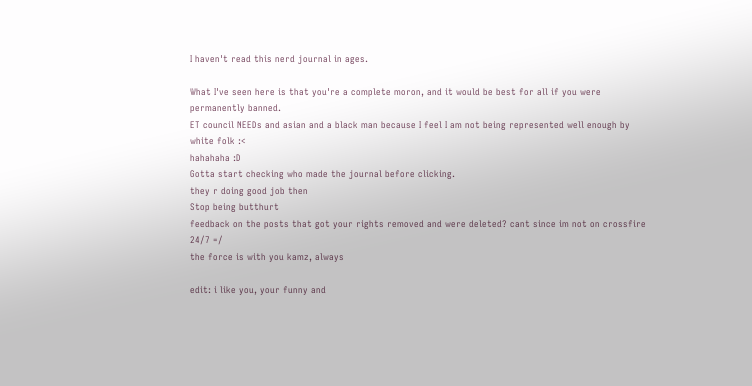I haven't read this nerd journal in ages.

What I've seen here is that you're a complete moron, and it would be best for all if you were permanently banned.
ET council NEEDs and asian and a black man because I feel I am not being represented well enough by white folk :<
hahahaha :D
Gotta start checking who made the journal before clicking.
they r doing good job then
Stop being butthurt
feedback on the posts that got your rights removed and were deleted? cant since im not on crossfire 24/7 =/
the force is with you kamz, always

edit: i like you, your funny and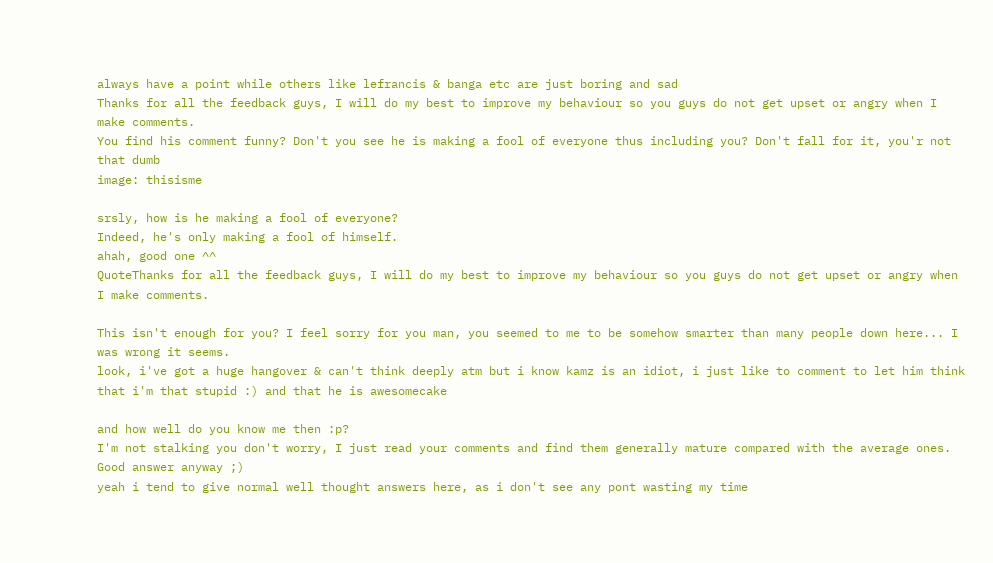always have a point while others like lefrancis & banga etc are just boring and sad
Thanks for all the feedback guys, I will do my best to improve my behaviour so you guys do not get upset or angry when I make comments.
You find his comment funny? Don't you see he is making a fool of everyone thus including you? Don't fall for it, you'r not that dumb
image: thisisme

srsly, how is he making a fool of everyone?
Indeed, he's only making a fool of himself.
ahah, good one ^^
QuoteThanks for all the feedback guys, I will do my best to improve my behaviour so you guys do not get upset or angry when I make comments.

This isn't enough for you? I feel sorry for you man, you seemed to me to be somehow smarter than many people down here... I was wrong it seems.
look, i've got a huge hangover & can't think deeply atm but i know kamz is an idiot, i just like to comment to let him think that i'm that stupid :) and that he is awesomecake

and how well do you know me then :p?
I'm not stalking you don't worry, I just read your comments and find them generally mature compared with the average ones. Good answer anyway ;)
yeah i tend to give normal well thought answers here, as i don't see any pont wasting my time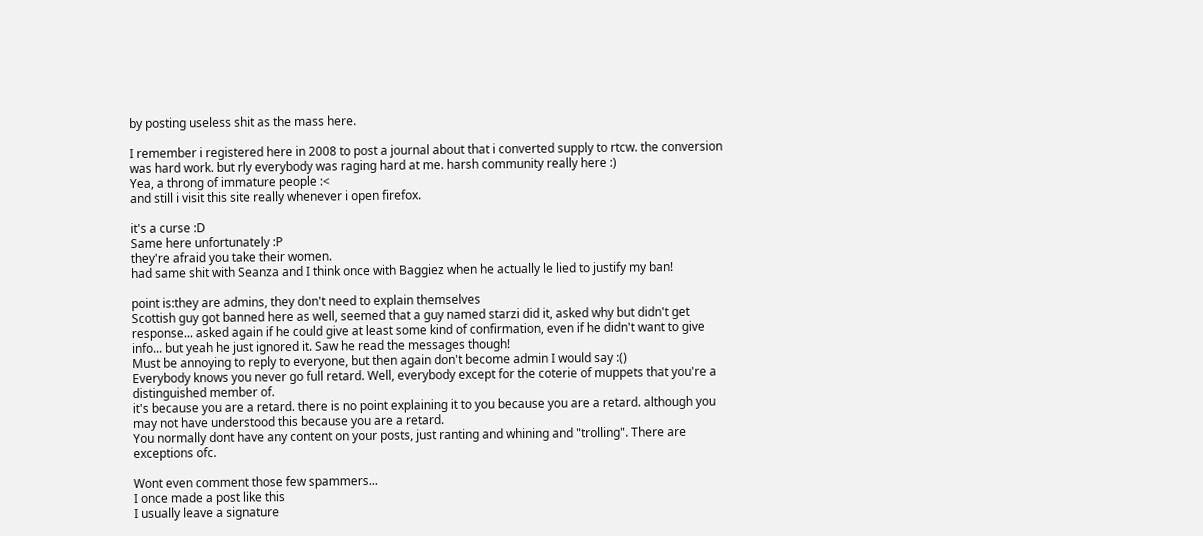by posting useless shit as the mass here.

I remember i registered here in 2008 to post a journal about that i converted supply to rtcw. the conversion was hard work. but rly everybody was raging hard at me. harsh community really here :)
Yea, a throng of immature people :<
and still i visit this site really whenever i open firefox.

it's a curse :D
Same here unfortunately :P
they're afraid you take their women.
had same shit with Seanza and I think once with Baggiez when he actually le lied to justify my ban!

point is:they are admins, they don't need to explain themselves
Scottish guy got banned here as well, seemed that a guy named starzi did it, asked why but didn't get response... asked again if he could give at least some kind of confirmation, even if he didn't want to give info... but yeah he just ignored it. Saw he read the messages though!
Must be annoying to reply to everyone, but then again don't become admin I would say :()
Everybody knows you never go full retard. Well, everybody except for the coterie of muppets that you're a distinguished member of.
it's because you are a retard. there is no point explaining it to you because you are a retard. although you may not have understood this because you are a retard.
You normally dont have any content on your posts, just ranting and whining and "trolling". There are exceptions ofc.

Wont even comment those few spammers...
I once made a post like this
I usually leave a signature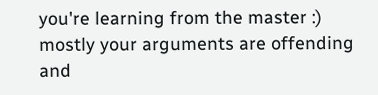you're learning from the master :)
mostly your arguments are offending and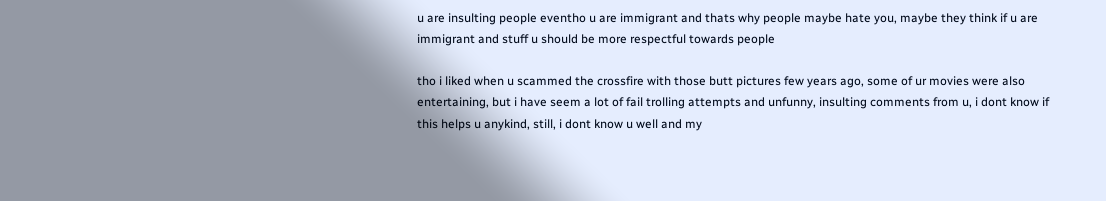u are insulting people eventho u are immigrant and thats why people maybe hate you, maybe they think if u are immigrant and stuff u should be more respectful towards people

tho i liked when u scammed the crossfire with those butt pictures few years ago, some of ur movies were also entertaining, but i have seem a lot of fail trolling attempts and unfunny, insulting comments from u, i dont know if this helps u anykind, still, i dont know u well and my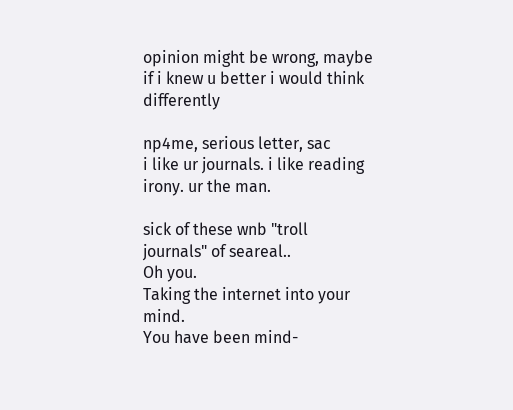opinion might be wrong, maybe if i knew u better i would think differently

np4me, serious letter, sac
i like ur journals. i like reading irony. ur the man.

sick of these wnb "troll journals" of seareal..
Oh you.
Taking the internet into your mind.
You have been mind-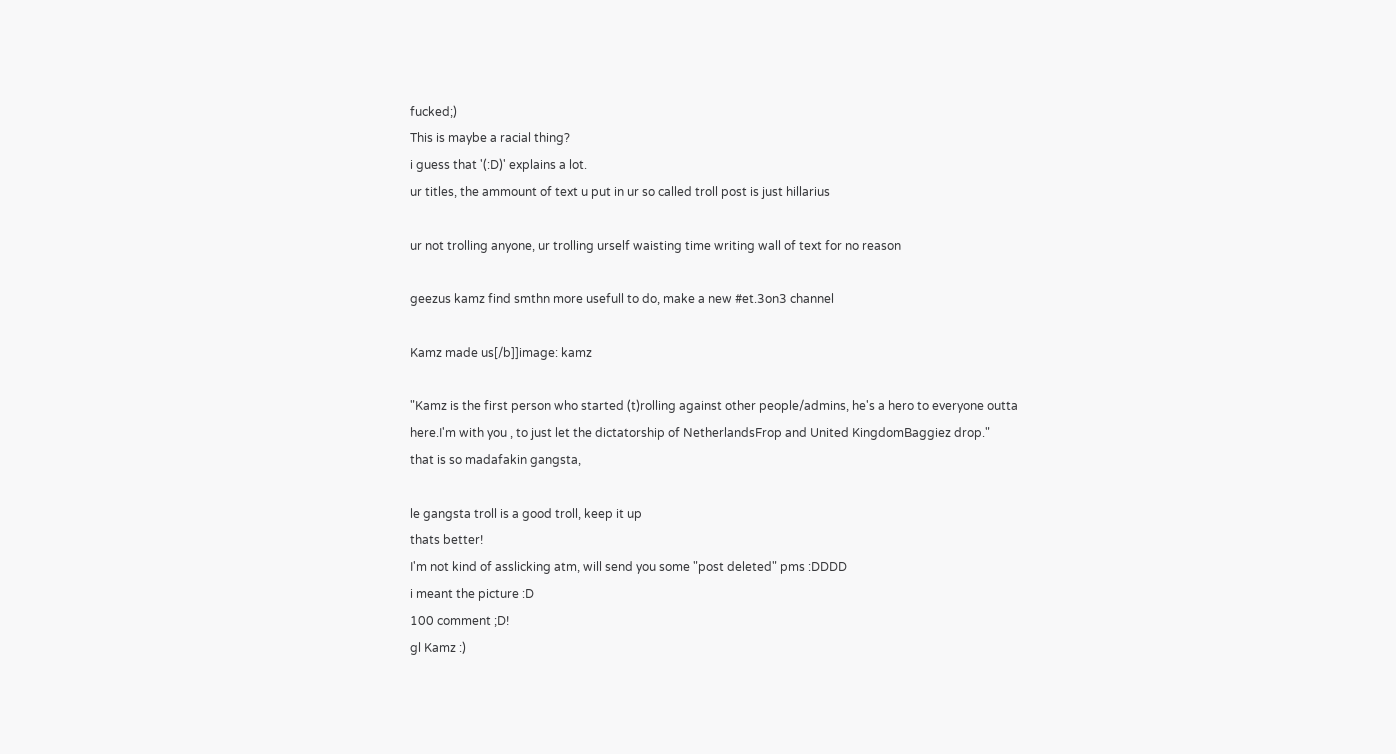fucked;)
This is maybe a racial thing?
i guess that '(:D)' explains a lot.
ur titles, the ammount of text u put in ur so called troll post is just hillarius

ur not trolling anyone, ur trolling urself waisting time writing wall of text for no reason

geezus kamz find smthn more usefull to do, make a new #et.3on3 channel

Kamz made us[/b]]image: kamz

"Kamz is the first person who started (t)rolling against other people/admins, he's a hero to everyone outta here.I'm with you , to just let the dictatorship of NetherlandsFrop and United KingdomBaggiez drop."
that is so madafakin gangsta,

le gangsta troll is a good troll, keep it up
thats better!
I'm not kind of asslicking atm, will send you some "post deleted" pms :DDDD
i meant the picture :D
100 comment ;D!
gl Kamz :)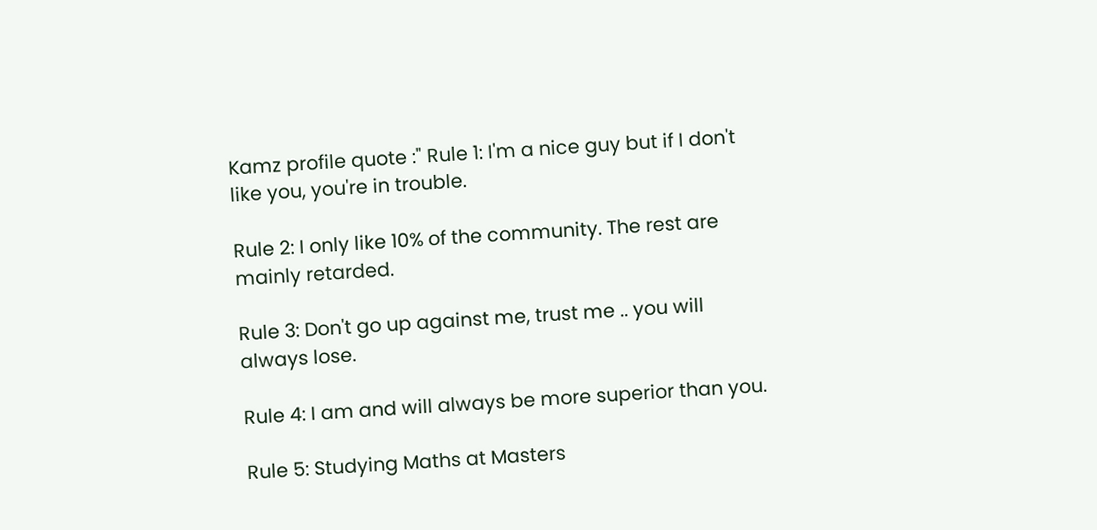Kamz profile quote :" Rule 1: I'm a nice guy but if I don't like you, you're in trouble.

Rule 2: I only like 10% of the community. The rest are mainly retarded.

Rule 3: Don't go up against me, trust me .. you will always lose.

Rule 4: I am and will always be more superior than you.

Rule 5: Studying Maths at Masters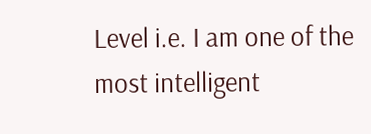Level i.e. I am one of the most intelligent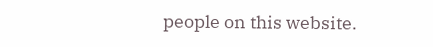people on this website.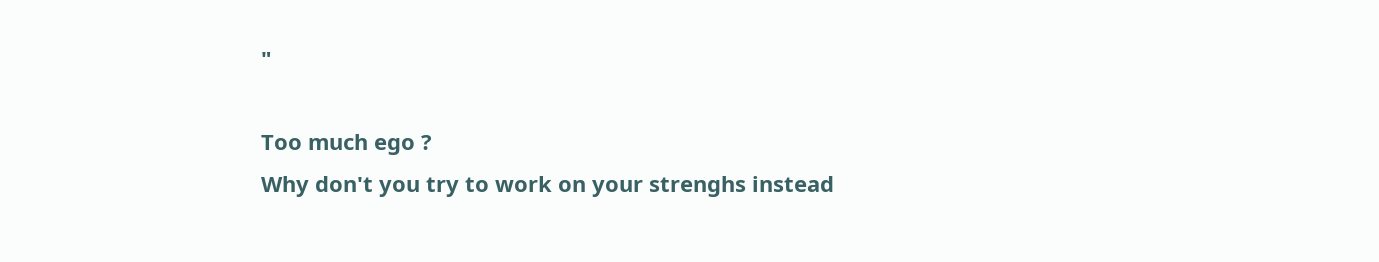"

Too much ego ?
Why don't you try to work on your strenghs instead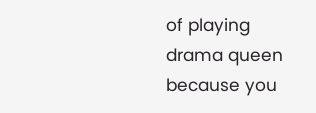of playing drama queen because you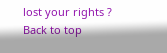lost your rights ?
Back to top